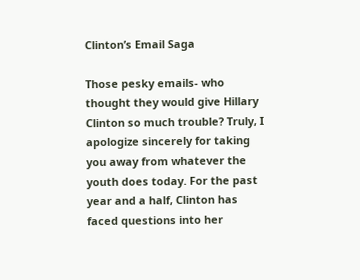Clinton’s Email Saga

Those pesky emails- who thought they would give Hillary Clinton so much trouble? Truly, I apologize sincerely for taking you away from whatever the youth does today. For the past year and a half, Clinton has faced questions into her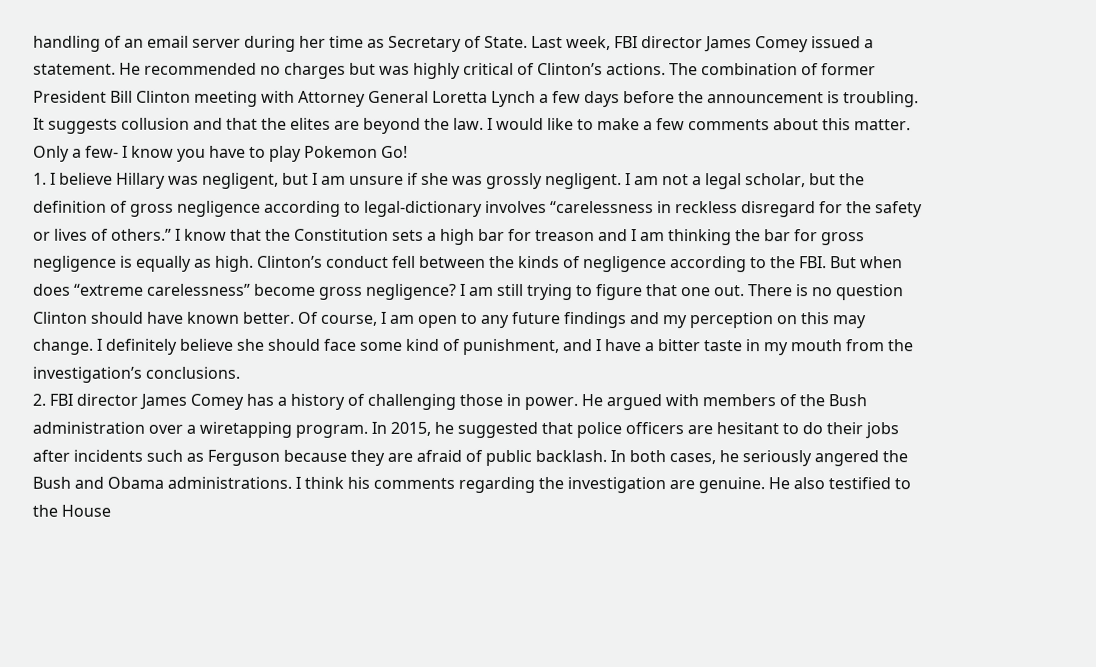handling of an email server during her time as Secretary of State. Last week, FBI director James Comey issued a statement. He recommended no charges but was highly critical of Clinton’s actions. The combination of former President Bill Clinton meeting with Attorney General Loretta Lynch a few days before the announcement is troubling. It suggests collusion and that the elites are beyond the law. I would like to make a few comments about this matter. Only a few- I know you have to play Pokemon Go!
1. I believe Hillary was negligent, but I am unsure if she was grossly negligent. I am not a legal scholar, but the definition of gross negligence according to legal-dictionary involves “carelessness in reckless disregard for the safety or lives of others.” I know that the Constitution sets a high bar for treason and I am thinking the bar for gross negligence is equally as high. Clinton’s conduct fell between the kinds of negligence according to the FBI. But when does “extreme carelessness” become gross negligence? I am still trying to figure that one out. There is no question Clinton should have known better. Of course, I am open to any future findings and my perception on this may change. I definitely believe she should face some kind of punishment, and I have a bitter taste in my mouth from the investigation’s conclusions.
2. FBI director James Comey has a history of challenging those in power. He argued with members of the Bush administration over a wiretapping program. In 2015, he suggested that police officers are hesitant to do their jobs after incidents such as Ferguson because they are afraid of public backlash. In both cases, he seriously angered the Bush and Obama administrations. I think his comments regarding the investigation are genuine. He also testified to the House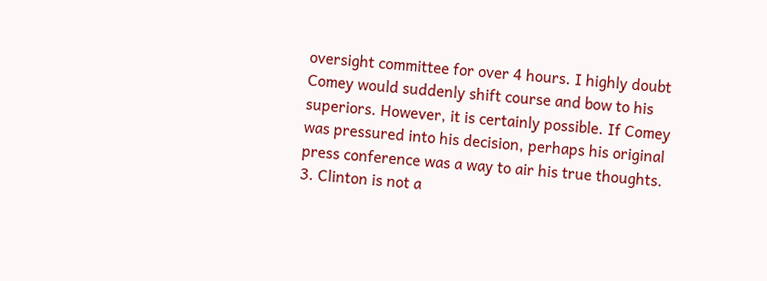oversight committee for over 4 hours. I highly doubt Comey would suddenly shift course and bow to his superiors. However, it is certainly possible. If Comey was pressured into his decision, perhaps his original press conference was a way to air his true thoughts.
3. Clinton is not a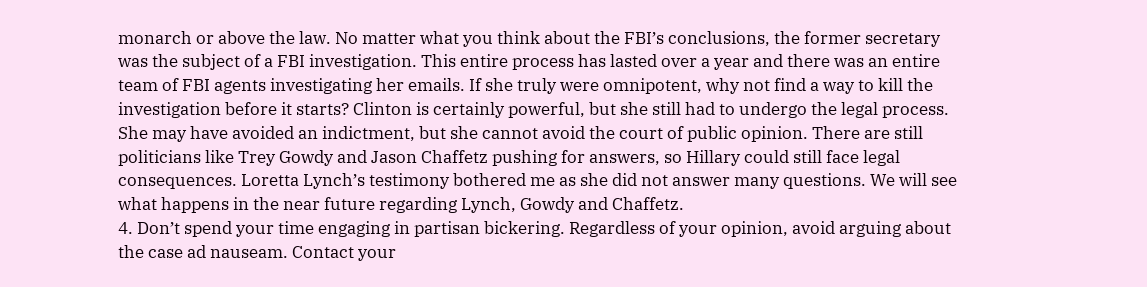monarch or above the law. No matter what you think about the FBI’s conclusions, the former secretary was the subject of a FBI investigation. This entire process has lasted over a year and there was an entire team of FBI agents investigating her emails. If she truly were omnipotent, why not find a way to kill the investigation before it starts? Clinton is certainly powerful, but she still had to undergo the legal process. She may have avoided an indictment, but she cannot avoid the court of public opinion. There are still politicians like Trey Gowdy and Jason Chaffetz pushing for answers, so Hillary could still face legal consequences. Loretta Lynch’s testimony bothered me as she did not answer many questions. We will see what happens in the near future regarding Lynch, Gowdy and Chaffetz.
4. Don’t spend your time engaging in partisan bickering. Regardless of your opinion, avoid arguing about the case ad nauseam. Contact your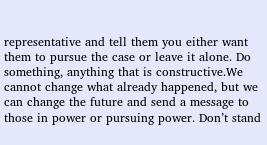representative and tell them you either want them to pursue the case or leave it alone. Do something, anything that is constructive.We cannot change what already happened, but we can change the future and send a message to those in power or pursuing power. Don’t stand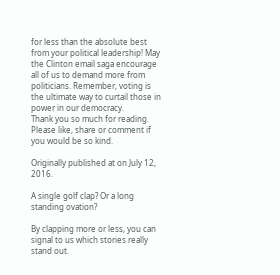for less than the absolute best from your political leadership! May the Clinton email saga encourage all of us to demand more from politicians. Remember, voting is the ultimate way to curtail those in power in our democracy.
Thank you so much for reading. Please like, share or comment if you would be so kind.

Originally published at on July 12, 2016.

A single golf clap? Or a long standing ovation?

By clapping more or less, you can signal to us which stories really stand out.